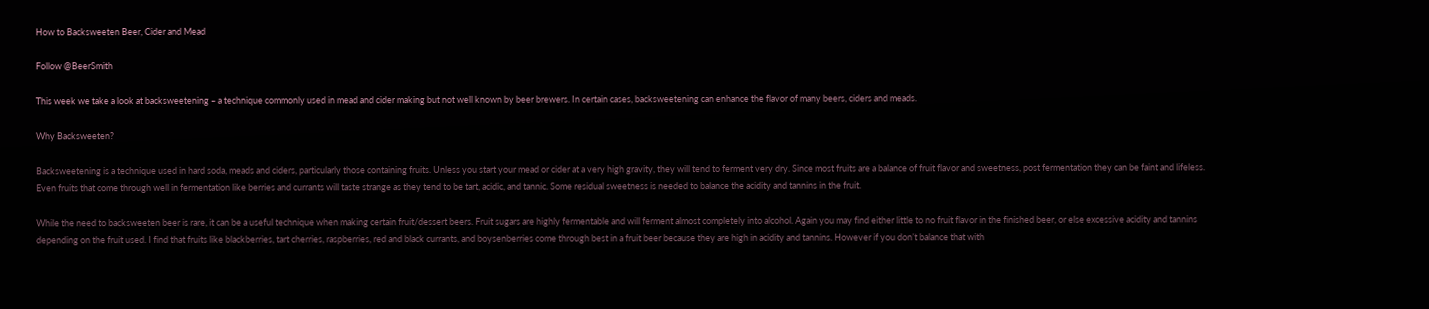How to Backsweeten Beer, Cider and Mead

Follow @BeerSmith

This week we take a look at backsweetening – a technique commonly used in mead and cider making but not well known by beer brewers. In certain cases, backsweetening can enhance the flavor of many beers, ciders and meads.

Why Backsweeten?

Backsweetening is a technique used in hard soda, meads and ciders, particularly those containing fruits. Unless you start your mead or cider at a very high gravity, they will tend to ferment very dry. Since most fruits are a balance of fruit flavor and sweetness, post fermentation they can be faint and lifeless. Even fruits that come through well in fermentation like berries and currants will taste strange as they tend to be tart, acidic, and tannic. Some residual sweetness is needed to balance the acidity and tannins in the fruit.

While the need to backsweeten beer is rare, it can be a useful technique when making certain fruit/dessert beers. Fruit sugars are highly fermentable and will ferment almost completely into alcohol. Again you may find either little to no fruit flavor in the finished beer, or else excessive acidity and tannins depending on the fruit used. I find that fruits like blackberries, tart cherries, raspberries, red and black currants, and boysenberries come through best in a fruit beer because they are high in acidity and tannins. However if you don’t balance that with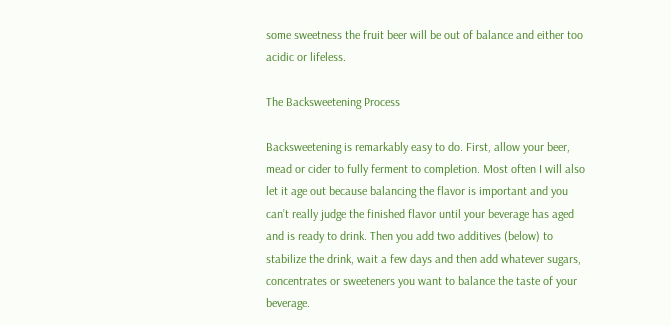some sweetness the fruit beer will be out of balance and either too acidic or lifeless.

The Backsweetening Process

Backsweetening is remarkably easy to do. First, allow your beer, mead or cider to fully ferment to completion. Most often I will also let it age out because balancing the flavor is important and you can’t really judge the finished flavor until your beverage has aged and is ready to drink. Then you add two additives (below) to stabilize the drink, wait a few days and then add whatever sugars, concentrates or sweeteners you want to balance the taste of your beverage.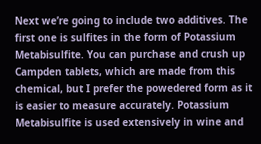Next we’re going to include two additives. The first one is sulfites in the form of Potassium Metabisulfite. You can purchase and crush up Campden tablets, which are made from this chemical, but I prefer the powedered form as it is easier to measure accurately. Potassium Metabisulfite is used extensively in wine and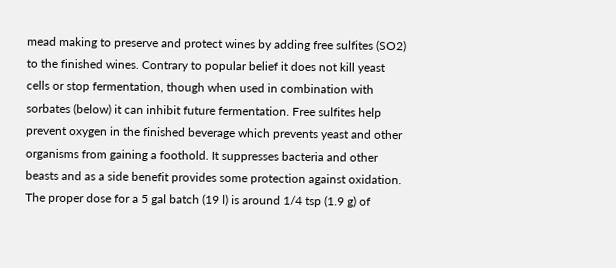mead making to preserve and protect wines by adding free sulfites (SO2) to the finished wines. Contrary to popular belief it does not kill yeast cells or stop fermentation, though when used in combination with sorbates (below) it can inhibit future fermentation. Free sulfites help prevent oxygen in the finished beverage which prevents yeast and other organisms from gaining a foothold. It suppresses bacteria and other beasts and as a side benefit provides some protection against oxidation. The proper dose for a 5 gal batch (19 l) is around 1/4 tsp (1.9 g) of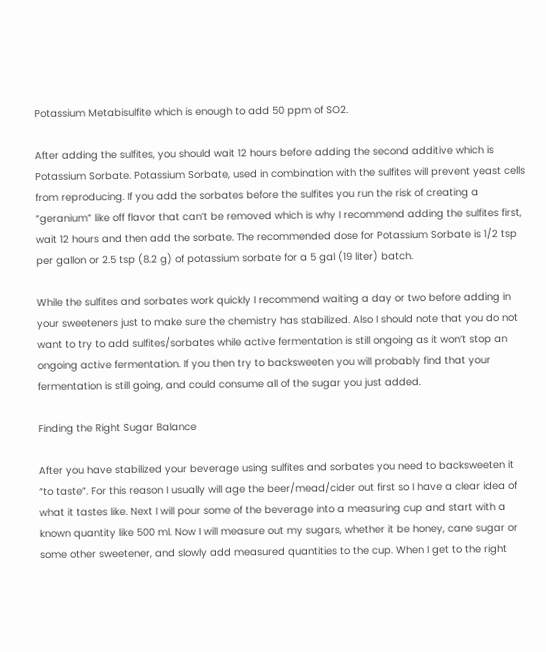Potassium Metabisulfite which is enough to add 50 ppm of SO2.

After adding the sulfites, you should wait 12 hours before adding the second additive which is Potassium Sorbate. Potassium Sorbate, used in combination with the sulfites will prevent yeast cells from reproducing. If you add the sorbates before the sulfites you run the risk of creating a “geranium” like off flavor that can’t be removed which is why I recommend adding the sulfites first, wait 12 hours and then add the sorbate. The recommended dose for Potassium Sorbate is 1/2 tsp per gallon or 2.5 tsp (8.2 g) of potassium sorbate for a 5 gal (19 liter) batch.

While the sulfites and sorbates work quickly I recommend waiting a day or two before adding in your sweeteners just to make sure the chemistry has stabilized. Also I should note that you do not want to try to add sulfites/sorbates while active fermentation is still ongoing as it won’t stop an ongoing active fermentation. If you then try to backsweeten you will probably find that your fermentation is still going, and could consume all of the sugar you just added.

Finding the Right Sugar Balance

After you have stabilized your beverage using sulfites and sorbates you need to backsweeten it “to taste”. For this reason I usually will age the beer/mead/cider out first so I have a clear idea of what it tastes like. Next I will pour some of the beverage into a measuring cup and start with a known quantity like 500 ml. Now I will measure out my sugars, whether it be honey, cane sugar or some other sweetener, and slowly add measured quantities to the cup. When I get to the right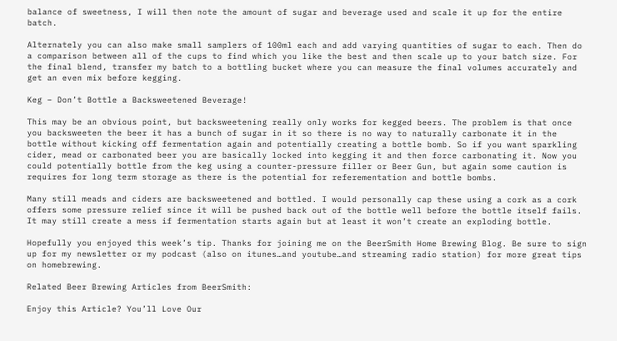balance of sweetness, I will then note the amount of sugar and beverage used and scale it up for the entire batch.

Alternately you can also make small samplers of 100ml each and add varying quantities of sugar to each. Then do a comparison between all of the cups to find which you like the best and then scale up to your batch size. For the final blend, transfer my batch to a bottling bucket where you can measure the final volumes accurately and get an even mix before kegging.

Keg – Don’t Bottle a Backsweetened Beverage!

This may be an obvious point, but backsweetening really only works for kegged beers. The problem is that once you backsweeten the beer it has a bunch of sugar in it so there is no way to naturally carbonate it in the bottle without kicking off fermentation again and potentially creating a bottle bomb. So if you want sparkling cider, mead or carbonated beer you are basically locked into kegging it and then force carbonating it. Now you could potentially bottle from the keg using a counter-pressure filler or Beer Gun, but again some caution is requires for long term storage as there is the potential for referementation and bottle bombs.

Many still meads and ciders are backsweetened and bottled. I would personally cap these using a cork as a cork offers some pressure relief since it will be pushed back out of the bottle well before the bottle itself fails. It may still create a mess if fermentation starts again but at least it won’t create an exploding bottle.

Hopefully you enjoyed this week’s tip. Thanks for joining me on the BeerSmith Home Brewing Blog. Be sure to sign up for my newsletter or my podcast (also on itunes…and youtube…and streaming radio station) for more great tips on homebrewing.

Related Beer Brewing Articles from BeerSmith:

Enjoy this Article? You’ll Love Our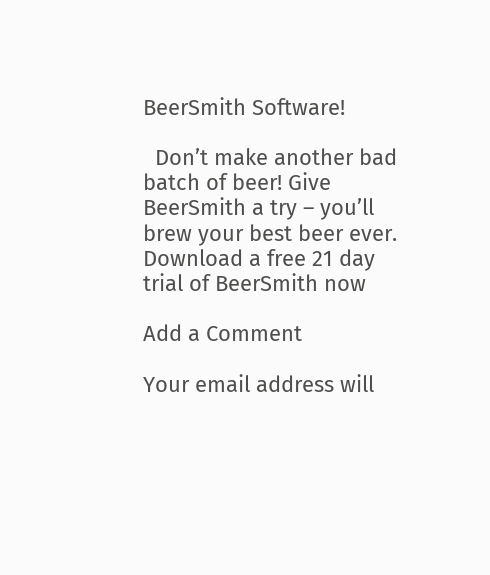BeerSmith Software!

  Don’t make another bad batch of beer! Give BeerSmith a try – you’ll brew your best beer ever.
Download a free 21 day trial of BeerSmith now

Add a Comment

Your email address will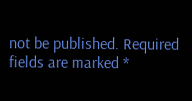not be published. Required fields are marked *